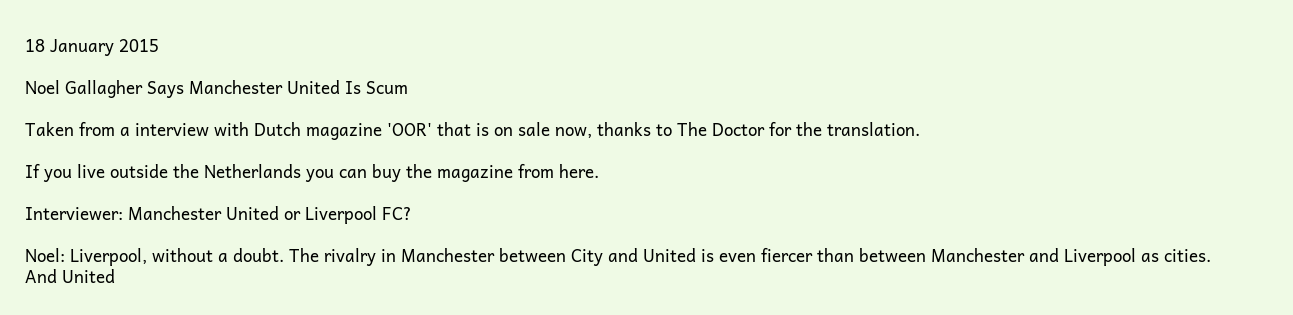18 January 2015

Noel Gallagher Says Manchester United Is Scum

Taken from a interview with Dutch magazine 'OOR' that is on sale now, thanks to The Doctor for the translation.

If you live outside the Netherlands you can buy the magazine from here.

Interviewer: Manchester United or Liverpool FC?

Noel: Liverpool, without a doubt. The rivalry in Manchester between City and United is even fiercer than between Manchester and Liverpool as cities. And United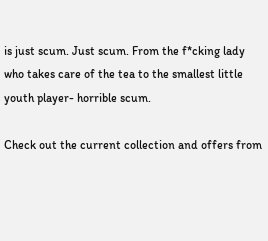is just scum. Just scum. From the f*cking lady who takes care of the tea to the smallest little youth player- horrible scum.

Check out the current collection and offers from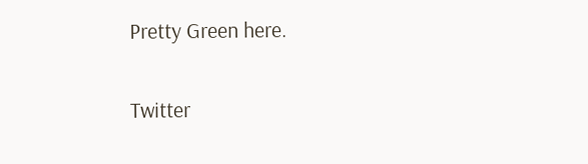Pretty Green here.


Twitter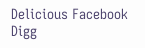Delicious Facebook Digg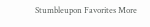Stumbleupon Favorites More